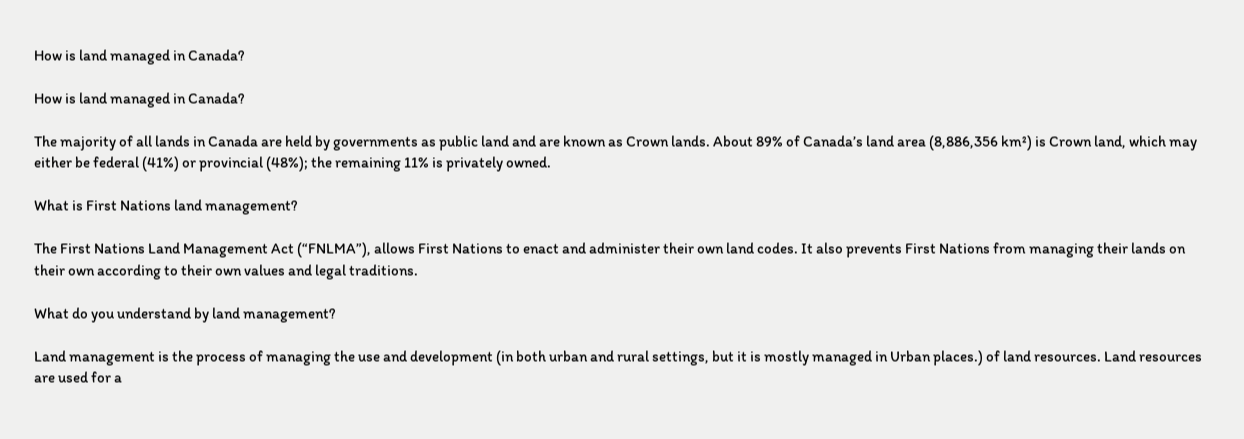How is land managed in Canada?

How is land managed in Canada?

The majority of all lands in Canada are held by governments as public land and are known as Crown lands. About 89% of Canada’s land area (8,886,356 km²) is Crown land, which may either be federal (41%) or provincial (48%); the remaining 11% is privately owned.

What is First Nations land management?

The First Nations Land Management Act (“FNLMA”), allows First Nations to enact and administer their own land codes. It also prevents First Nations from managing their lands on their own according to their own values and legal traditions.

What do you understand by land management?

Land management is the process of managing the use and development (in both urban and rural settings, but it is mostly managed in Urban places.) of land resources. Land resources are used for a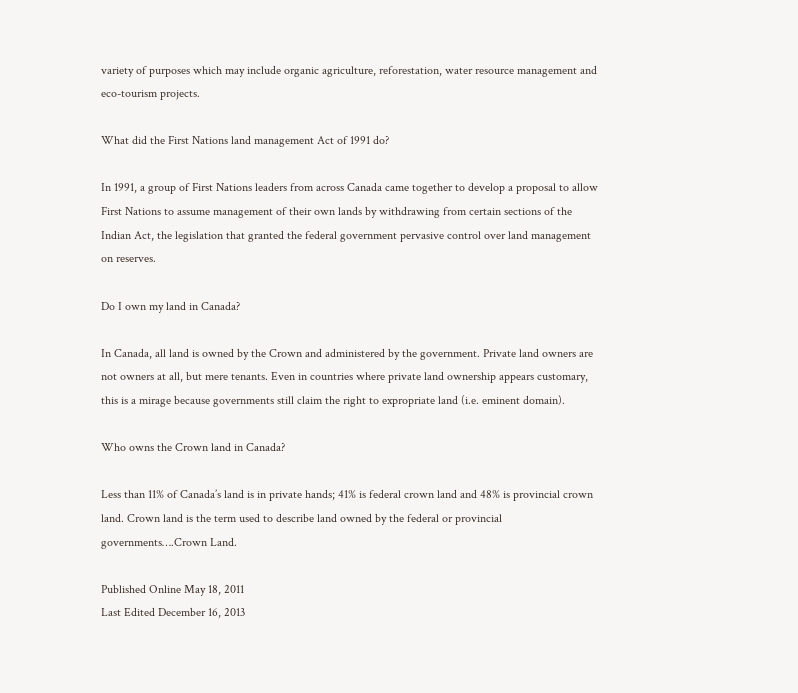variety of purposes which may include organic agriculture, reforestation, water resource management and eco-tourism projects.

What did the First Nations land management Act of 1991 do?

In 1991, a group of First Nations leaders from across Canada came together to develop a proposal to allow First Nations to assume management of their own lands by withdrawing from certain sections of the Indian Act, the legislation that granted the federal government pervasive control over land management on reserves.

Do I own my land in Canada?

In Canada, all land is owned by the Crown and administered by the government. Private land owners are not owners at all, but mere tenants. Even in countries where private land ownership appears customary, this is a mirage because governments still claim the right to expropriate land (i.e. eminent domain).

Who owns the Crown land in Canada?

Less than 11% of Canada’s land is in private hands; 41% is federal crown land and 48% is provincial crown land. Crown land is the term used to describe land owned by the federal or provincial governments….Crown Land.

Published Online May 18, 2011
Last Edited December 16, 2013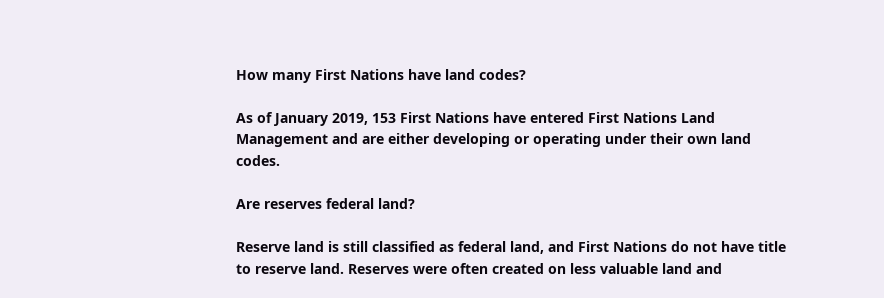How many First Nations have land codes?

As of January 2019, 153 First Nations have entered First Nations Land Management and are either developing or operating under their own land codes.

Are reserves federal land?

Reserve land is still classified as federal land, and First Nations do not have title to reserve land. Reserves were often created on less valuable land and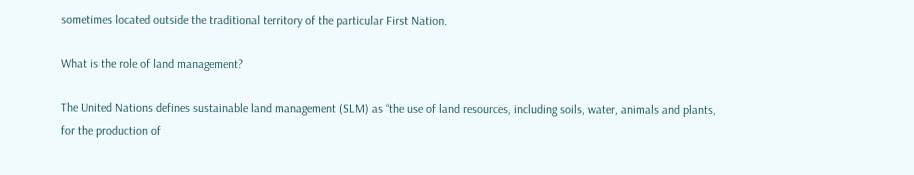sometimes located outside the traditional territory of the particular First Nation.

What is the role of land management?

The United Nations defines sustainable land management (SLM) as “the use of land resources, including soils, water, animals and plants, for the production of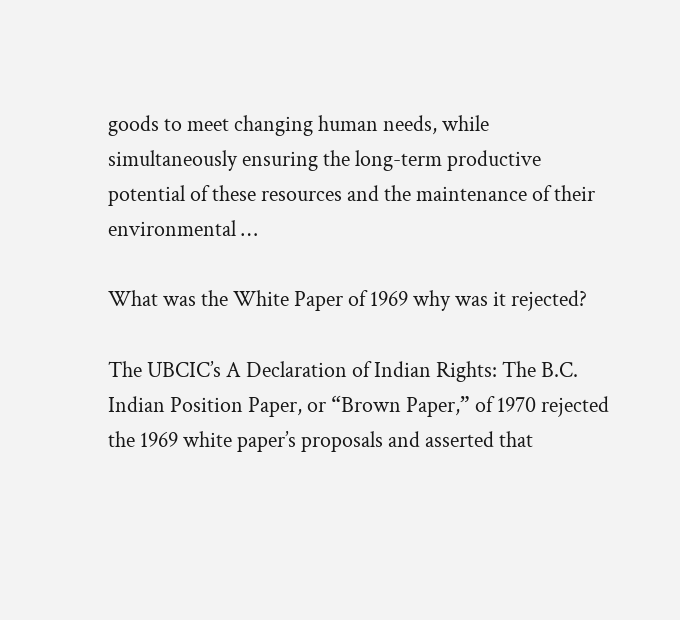goods to meet changing human needs, while simultaneously ensuring the long-term productive potential of these resources and the maintenance of their environmental …

What was the White Paper of 1969 why was it rejected?

The UBCIC’s A Declaration of Indian Rights: The B.C. Indian Position Paper, or “Brown Paper,” of 1970 rejected the 1969 white paper’s proposals and asserted that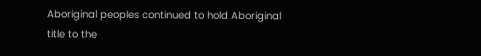Aboriginal peoples continued to hold Aboriginal title to the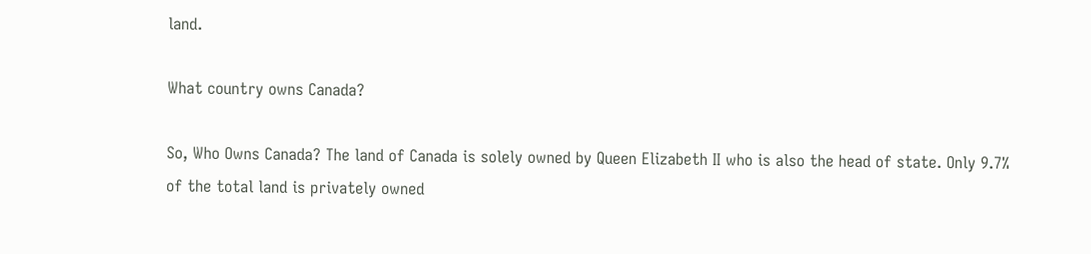land.

What country owns Canada?

So, Who Owns Canada? The land of Canada is solely owned by Queen Elizabeth II who is also the head of state. Only 9.7% of the total land is privately owned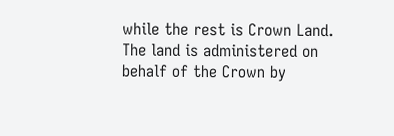while the rest is Crown Land. The land is administered on behalf of the Crown by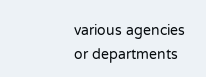various agencies or departments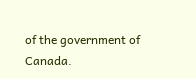of the government of Canada.